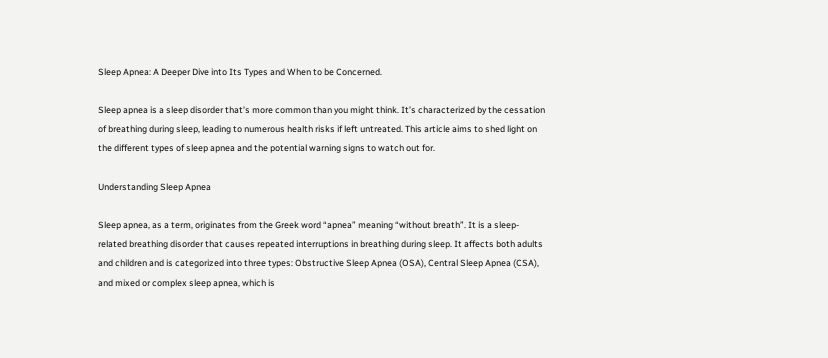Sleep Apnea: A Deeper Dive into Its Types and When to be Concerned.

Sleep apnea is a sleep disorder that’s more common than you might think. It’s characterized by the cessation of breathing during sleep, leading to numerous health risks if left untreated. This article aims to shed light on the different types of sleep apnea and the potential warning signs to watch out for.

Understanding Sleep Apnea

Sleep apnea, as a term, originates from the Greek word “apnea” meaning “without breath”. It is a sleep-related breathing disorder that causes repeated interruptions in breathing during sleep. It affects both adults and children and is categorized into three types: Obstructive Sleep Apnea (OSA), Central Sleep Apnea (CSA), and mixed or complex sleep apnea, which is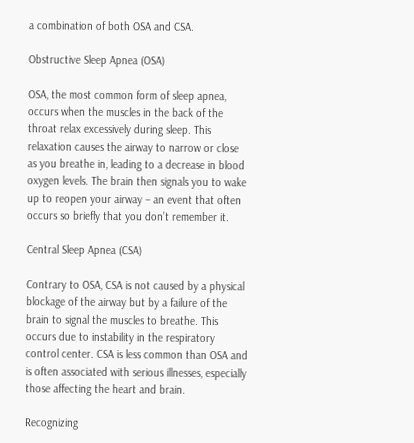a combination of both OSA and CSA.

Obstructive Sleep Apnea (OSA)

OSA, the most common form of sleep apnea, occurs when the muscles in the back of the throat relax excessively during sleep. This relaxation causes the airway to narrow or close as you breathe in, leading to a decrease in blood oxygen levels. The brain then signals you to wake up to reopen your airway – an event that often occurs so briefly that you don’t remember it.

Central Sleep Apnea (CSA)

Contrary to OSA, CSA is not caused by a physical blockage of the airway but by a failure of the brain to signal the muscles to breathe. This occurs due to instability in the respiratory control center. CSA is less common than OSA and is often associated with serious illnesses, especially those affecting the heart and brain.

Recognizing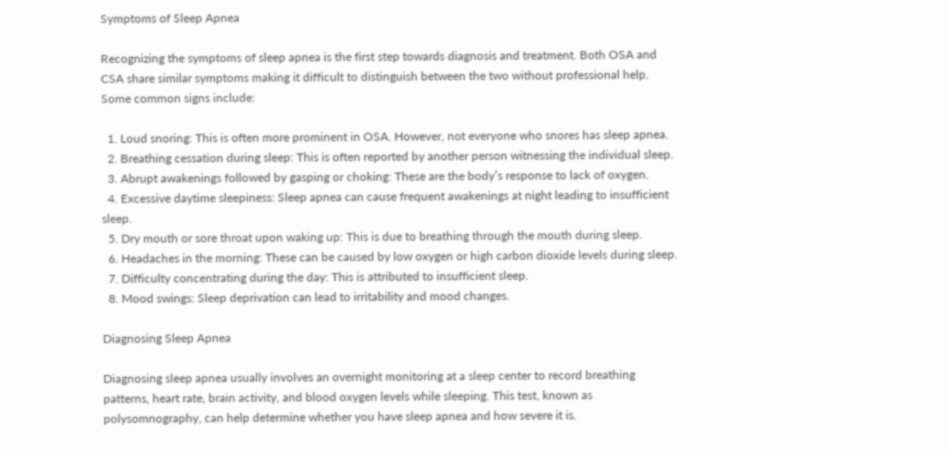Symptoms of Sleep Apnea

Recognizing the symptoms of sleep apnea is the first step towards diagnosis and treatment. Both OSA and CSA share similar symptoms making it difficult to distinguish between the two without professional help. Some common signs include:

  1. Loud snoring: This is often more prominent in OSA. However, not everyone who snores has sleep apnea.
  2. Breathing cessation during sleep: This is often reported by another person witnessing the individual sleep.
  3. Abrupt awakenings followed by gasping or choking: These are the body’s response to lack of oxygen.
  4. Excessive daytime sleepiness: Sleep apnea can cause frequent awakenings at night leading to insufficient sleep.
  5. Dry mouth or sore throat upon waking up: This is due to breathing through the mouth during sleep.
  6. Headaches in the morning: These can be caused by low oxygen or high carbon dioxide levels during sleep.
  7. Difficulty concentrating during the day: This is attributed to insufficient sleep.
  8. Mood swings: Sleep deprivation can lead to irritability and mood changes.

Diagnosing Sleep Apnea

Diagnosing sleep apnea usually involves an overnight monitoring at a sleep center to record breathing patterns, heart rate, brain activity, and blood oxygen levels while sleeping. This test, known as polysomnography, can help determine whether you have sleep apnea and how severe it is.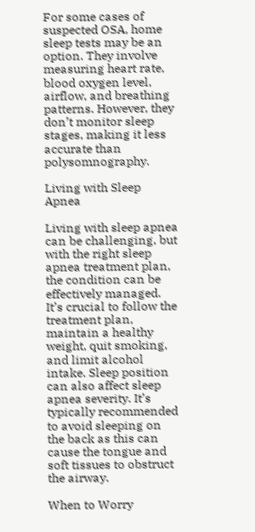For some cases of suspected OSA, home sleep tests may be an option. They involve measuring heart rate, blood oxygen level, airflow, and breathing patterns. However, they don’t monitor sleep stages, making it less accurate than polysomnography.

Living with Sleep Apnea

Living with sleep apnea can be challenging, but with the right sleep apnea treatment plan, the condition can be effectively managed. It’s crucial to follow the treatment plan, maintain a healthy weight, quit smoking, and limit alcohol intake. Sleep position can also affect sleep apnea severity. It’s typically recommended to avoid sleeping on the back as this can cause the tongue and soft tissues to obstruct the airway.

When to Worry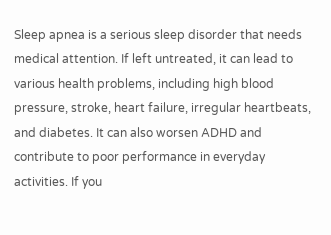Sleep apnea is a serious sleep disorder that needs medical attention. If left untreated, it can lead to various health problems, including high blood pressure, stroke, heart failure, irregular heartbeats, and diabetes. It can also worsen ADHD and contribute to poor performance in everyday activities. If you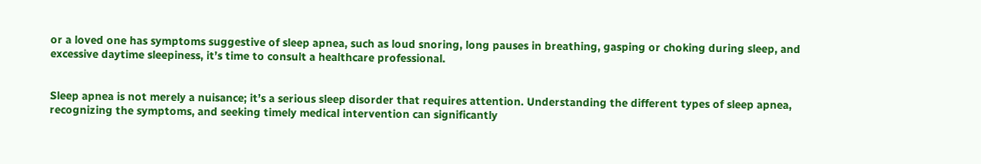or a loved one has symptoms suggestive of sleep apnea, such as loud snoring, long pauses in breathing, gasping or choking during sleep, and excessive daytime sleepiness, it’s time to consult a healthcare professional.


Sleep apnea is not merely a nuisance; it’s a serious sleep disorder that requires attention. Understanding the different types of sleep apnea, recognizing the symptoms, and seeking timely medical intervention can significantly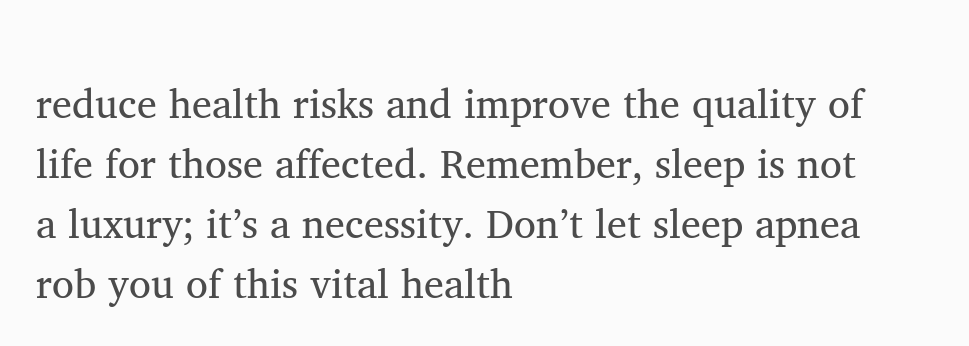reduce health risks and improve the quality of life for those affected. Remember, sleep is not a luxury; it’s a necessity. Don’t let sleep apnea rob you of this vital health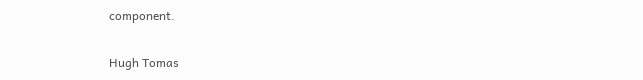component.

Hugh Tomas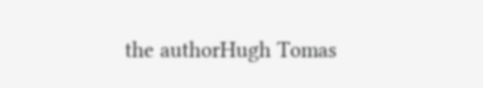the authorHugh Tomas